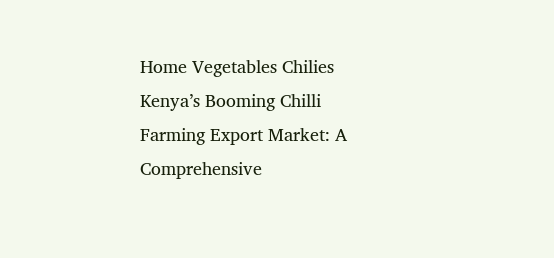Home Vegetables Chilies Kenya’s Booming Chilli Farming Export Market: A Comprehensive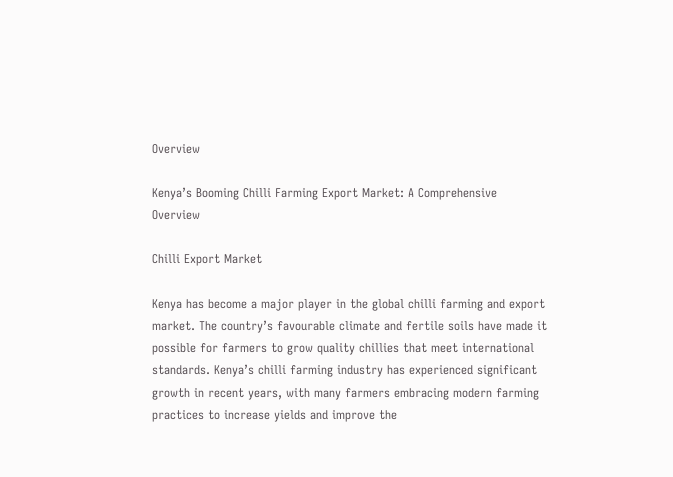Overview

Kenya’s Booming Chilli Farming Export Market: A Comprehensive Overview

Chilli Export Market

Kenya has become a major player in the global chilli farming and export market. The country’s favourable climate and fertile soils have made it possible for farmers to grow quality chillies that meet international standards. Kenya’s chilli farming industry has experienced significant growth in recent years, with many farmers embracing modern farming practices to increase yields and improve the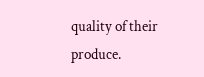quality of their produce.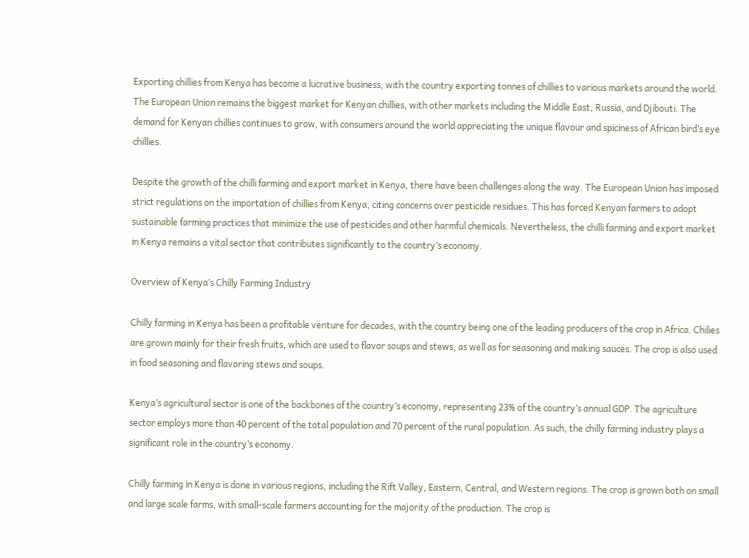Exporting chillies from Kenya has become a lucrative business, with the country exporting tonnes of chillies to various markets around the world. The European Union remains the biggest market for Kenyan chillies, with other markets including the Middle East, Russia, and Djibouti. The demand for Kenyan chillies continues to grow, with consumers around the world appreciating the unique flavour and spiciness of African bird’s eye chillies.

Despite the growth of the chilli farming and export market in Kenya, there have been challenges along the way. The European Union has imposed strict regulations on the importation of chillies from Kenya, citing concerns over pesticide residues. This has forced Kenyan farmers to adopt sustainable farming practices that minimize the use of pesticides and other harmful chemicals. Nevertheless, the chilli farming and export market in Kenya remains a vital sector that contributes significantly to the country’s economy.

Overview of Kenya’s Chilly Farming Industry

Chilly farming in Kenya has been a profitable venture for decades, with the country being one of the leading producers of the crop in Africa. Chilies are grown mainly for their fresh fruits, which are used to flavor soups and stews, as well as for seasoning and making sauces. The crop is also used in food seasoning and flavoring stews and soups.

Kenya’s agricultural sector is one of the backbones of the country’s economy, representing 23% of the country’s annual GDP. The agriculture sector employs more than 40 percent of the total population and 70 percent of the rural population. As such, the chilly farming industry plays a significant role in the country’s economy.

Chilly farming in Kenya is done in various regions, including the Rift Valley, Eastern, Central, and Western regions. The crop is grown both on small and large scale farms, with small-scale farmers accounting for the majority of the production. The crop is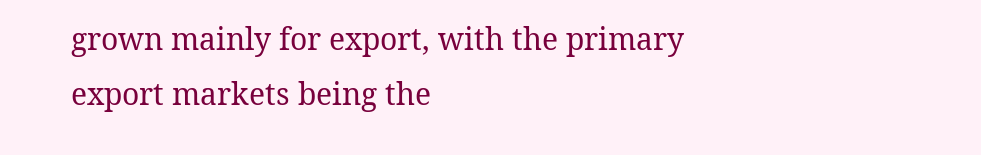grown mainly for export, with the primary export markets being the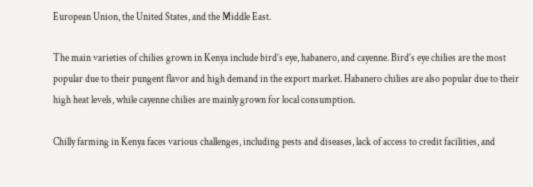European Union, the United States, and the Middle East.

The main varieties of chilies grown in Kenya include bird’s eye, habanero, and cayenne. Bird’s eye chilies are the most popular due to their pungent flavor and high demand in the export market. Habanero chilies are also popular due to their high heat levels, while cayenne chilies are mainly grown for local consumption.

Chilly farming in Kenya faces various challenges, including pests and diseases, lack of access to credit facilities, and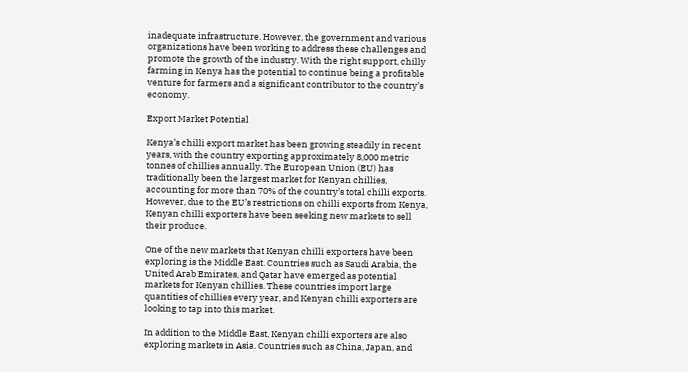inadequate infrastructure. However, the government and various organizations have been working to address these challenges and promote the growth of the industry. With the right support, chilly farming in Kenya has the potential to continue being a profitable venture for farmers and a significant contributor to the country’s economy.

Export Market Potential

Kenya’s chilli export market has been growing steadily in recent years, with the country exporting approximately 8,000 metric tonnes of chillies annually. The European Union (EU) has traditionally been the largest market for Kenyan chillies, accounting for more than 70% of the country’s total chilli exports. However, due to the EU’s restrictions on chilli exports from Kenya, Kenyan chilli exporters have been seeking new markets to sell their produce.

One of the new markets that Kenyan chilli exporters have been exploring is the Middle East. Countries such as Saudi Arabia, the United Arab Emirates, and Qatar have emerged as potential markets for Kenyan chillies. These countries import large quantities of chillies every year, and Kenyan chilli exporters are looking to tap into this market.

In addition to the Middle East, Kenyan chilli exporters are also exploring markets in Asia. Countries such as China, Japan, and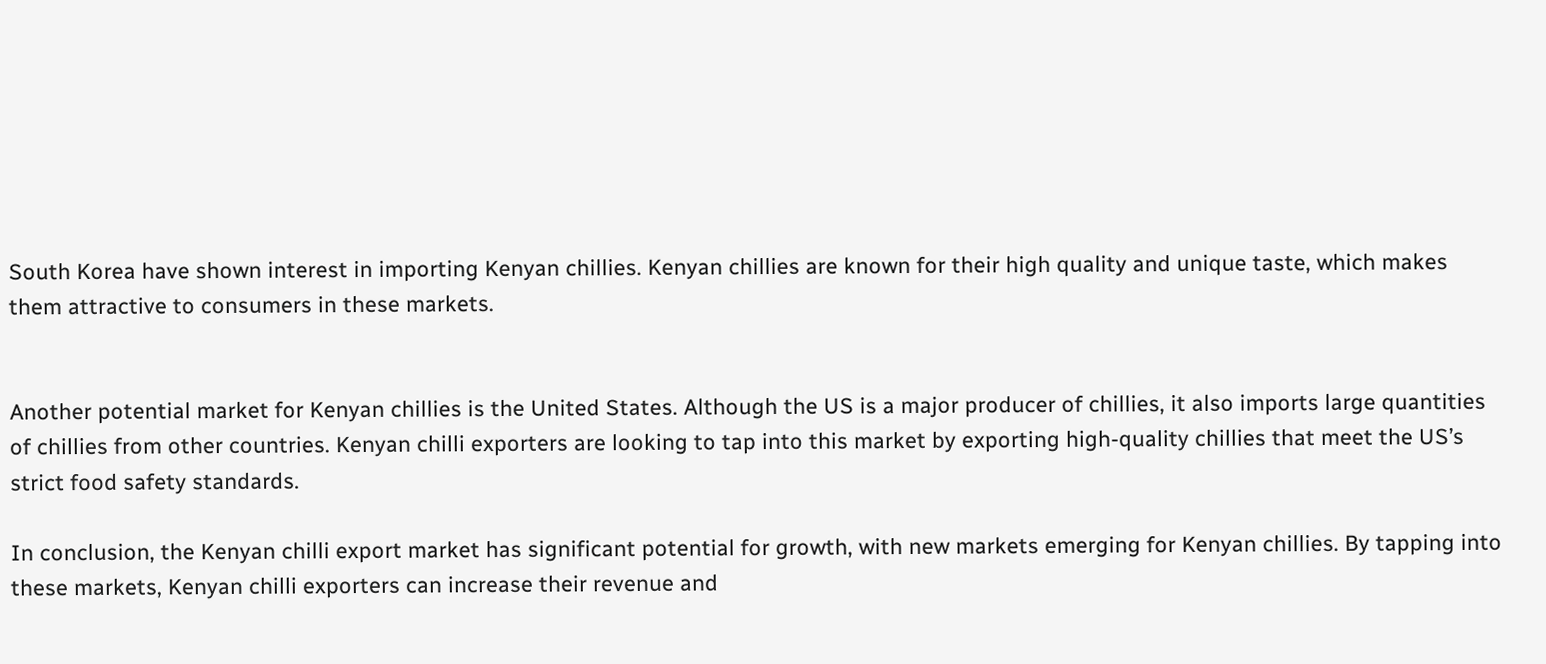South Korea have shown interest in importing Kenyan chillies. Kenyan chillies are known for their high quality and unique taste, which makes them attractive to consumers in these markets.


Another potential market for Kenyan chillies is the United States. Although the US is a major producer of chillies, it also imports large quantities of chillies from other countries. Kenyan chilli exporters are looking to tap into this market by exporting high-quality chillies that meet the US’s strict food safety standards.

In conclusion, the Kenyan chilli export market has significant potential for growth, with new markets emerging for Kenyan chillies. By tapping into these markets, Kenyan chilli exporters can increase their revenue and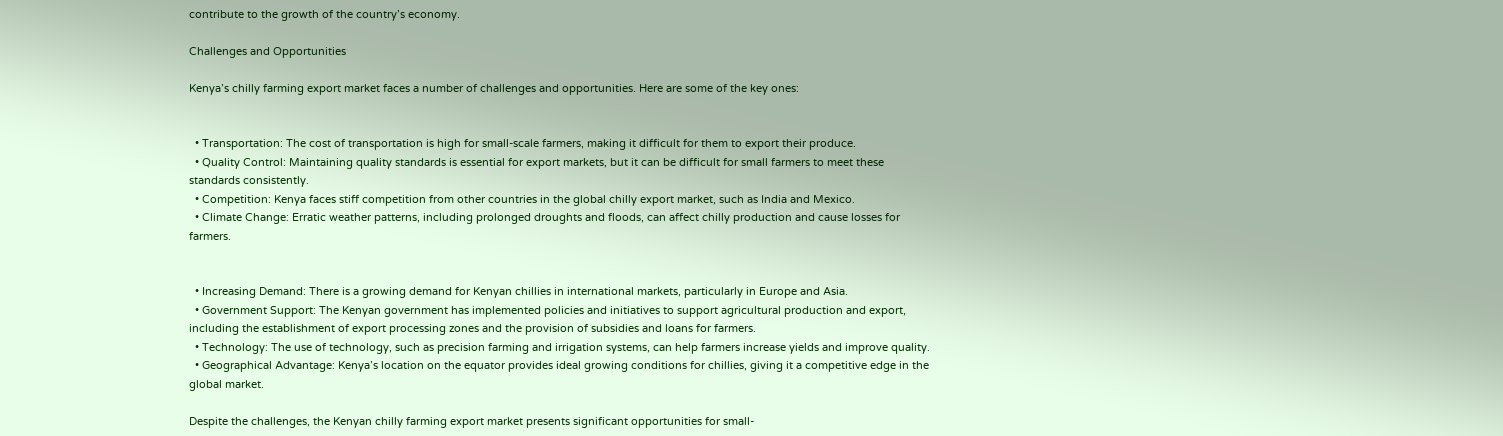contribute to the growth of the country’s economy.

Challenges and Opportunities

Kenya’s chilly farming export market faces a number of challenges and opportunities. Here are some of the key ones:


  • Transportation: The cost of transportation is high for small-scale farmers, making it difficult for them to export their produce.
  • Quality Control: Maintaining quality standards is essential for export markets, but it can be difficult for small farmers to meet these standards consistently.
  • Competition: Kenya faces stiff competition from other countries in the global chilly export market, such as India and Mexico.
  • Climate Change: Erratic weather patterns, including prolonged droughts and floods, can affect chilly production and cause losses for farmers.


  • Increasing Demand: There is a growing demand for Kenyan chillies in international markets, particularly in Europe and Asia.
  • Government Support: The Kenyan government has implemented policies and initiatives to support agricultural production and export, including the establishment of export processing zones and the provision of subsidies and loans for farmers.
  • Technology: The use of technology, such as precision farming and irrigation systems, can help farmers increase yields and improve quality.
  • Geographical Advantage: Kenya’s location on the equator provides ideal growing conditions for chillies, giving it a competitive edge in the global market.

Despite the challenges, the Kenyan chilly farming export market presents significant opportunities for small-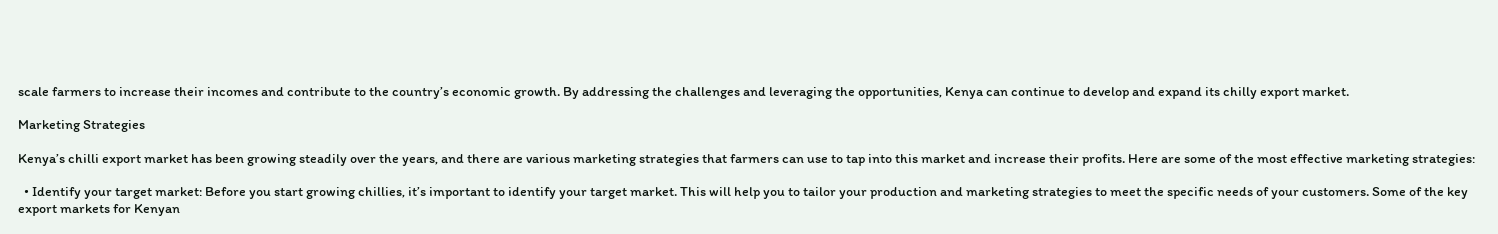scale farmers to increase their incomes and contribute to the country’s economic growth. By addressing the challenges and leveraging the opportunities, Kenya can continue to develop and expand its chilly export market.

Marketing Strategies

Kenya’s chilli export market has been growing steadily over the years, and there are various marketing strategies that farmers can use to tap into this market and increase their profits. Here are some of the most effective marketing strategies:

  • Identify your target market: Before you start growing chillies, it’s important to identify your target market. This will help you to tailor your production and marketing strategies to meet the specific needs of your customers. Some of the key export markets for Kenyan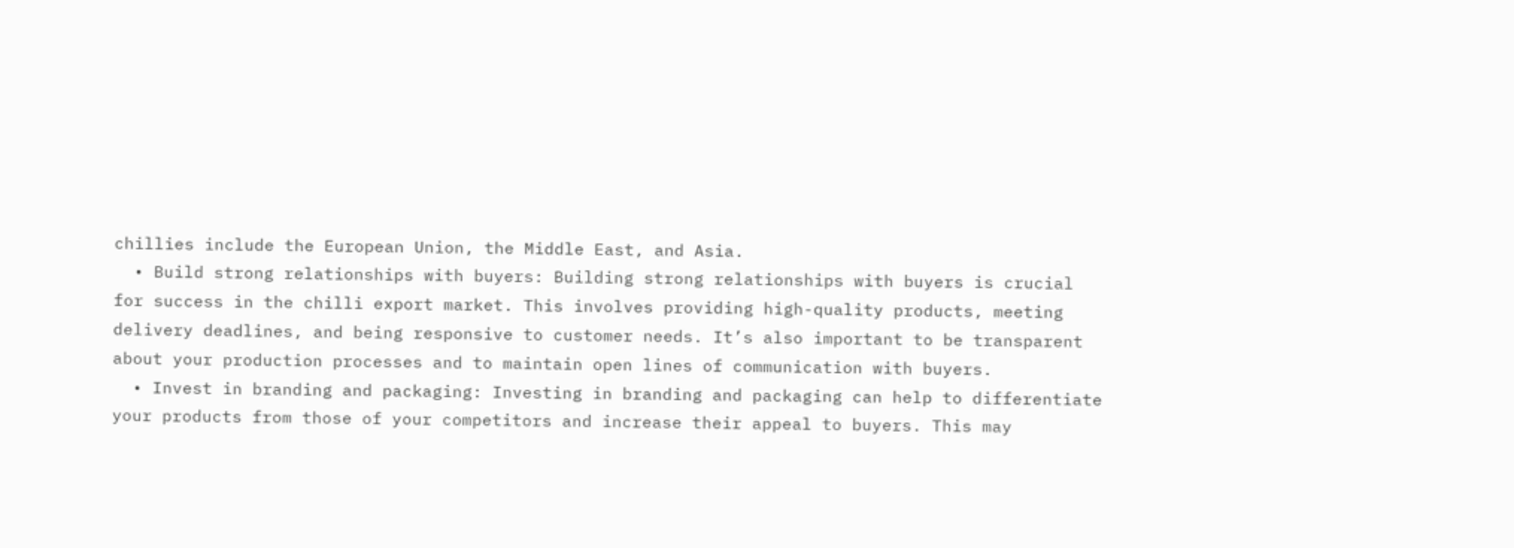chillies include the European Union, the Middle East, and Asia.
  • Build strong relationships with buyers: Building strong relationships with buyers is crucial for success in the chilli export market. This involves providing high-quality products, meeting delivery deadlines, and being responsive to customer needs. It’s also important to be transparent about your production processes and to maintain open lines of communication with buyers.
  • Invest in branding and packaging: Investing in branding and packaging can help to differentiate your products from those of your competitors and increase their appeal to buyers. This may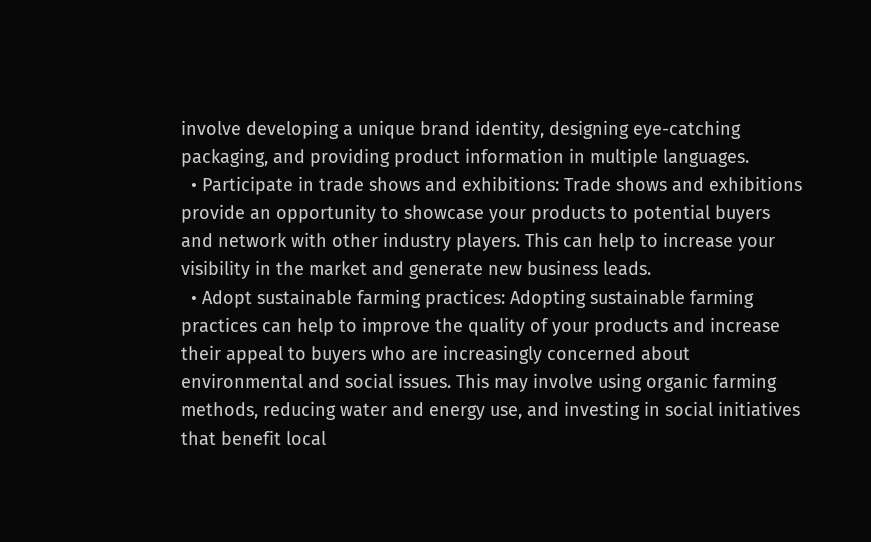involve developing a unique brand identity, designing eye-catching packaging, and providing product information in multiple languages.
  • Participate in trade shows and exhibitions: Trade shows and exhibitions provide an opportunity to showcase your products to potential buyers and network with other industry players. This can help to increase your visibility in the market and generate new business leads.
  • Adopt sustainable farming practices: Adopting sustainable farming practices can help to improve the quality of your products and increase their appeal to buyers who are increasingly concerned about environmental and social issues. This may involve using organic farming methods, reducing water and energy use, and investing in social initiatives that benefit local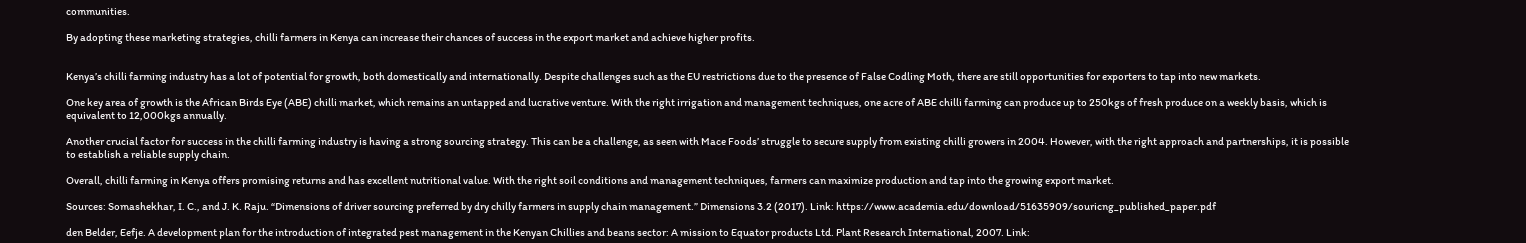communities.

By adopting these marketing strategies, chilli farmers in Kenya can increase their chances of success in the export market and achieve higher profits.


Kenya’s chilli farming industry has a lot of potential for growth, both domestically and internationally. Despite challenges such as the EU restrictions due to the presence of False Codling Moth, there are still opportunities for exporters to tap into new markets.

One key area of growth is the African Birds Eye (ABE) chilli market, which remains an untapped and lucrative venture. With the right irrigation and management techniques, one acre of ABE chilli farming can produce up to 250kgs of fresh produce on a weekly basis, which is equivalent to 12,000kgs annually.

Another crucial factor for success in the chilli farming industry is having a strong sourcing strategy. This can be a challenge, as seen with Mace Foods’ struggle to secure supply from existing chilli growers in 2004. However, with the right approach and partnerships, it is possible to establish a reliable supply chain.

Overall, chilli farming in Kenya offers promising returns and has excellent nutritional value. With the right soil conditions and management techniques, farmers can maximize production and tap into the growing export market.

Sources: Somashekhar, I. C., and J. K. Raju. “Dimensions of driver sourcing preferred by dry chilly farmers in supply chain management.” Dimensions 3.2 (2017). Link: https://www.academia.edu/download/51635909/souricng_published_paper.pdf

den Belder, Eefje. A development plan for the introduction of integrated pest management in the Kenyan Chillies and beans sector: A mission to Equator products Ltd. Plant Research International, 2007. Link: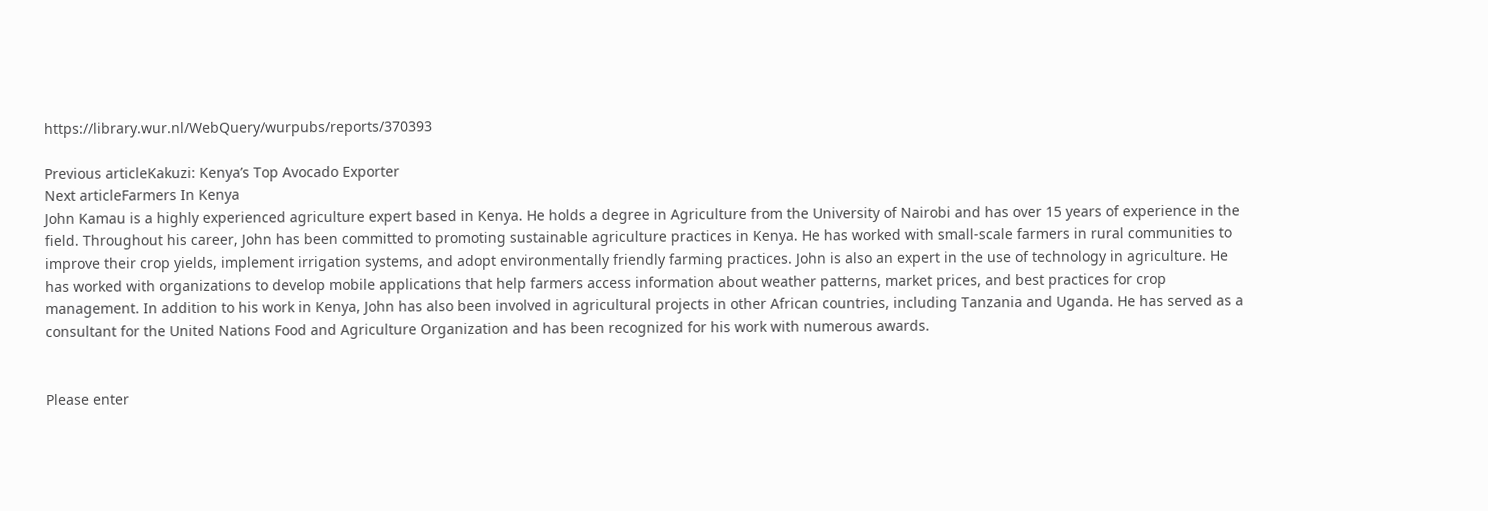https://library.wur.nl/WebQuery/wurpubs/reports/370393

Previous articleKakuzi: Kenya’s Top Avocado Exporter
Next articleFarmers In Kenya
John Kamau is a highly experienced agriculture expert based in Kenya. He holds a degree in Agriculture from the University of Nairobi and has over 15 years of experience in the field. Throughout his career, John has been committed to promoting sustainable agriculture practices in Kenya. He has worked with small-scale farmers in rural communities to improve their crop yields, implement irrigation systems, and adopt environmentally friendly farming practices. John is also an expert in the use of technology in agriculture. He has worked with organizations to develop mobile applications that help farmers access information about weather patterns, market prices, and best practices for crop management. In addition to his work in Kenya, John has also been involved in agricultural projects in other African countries, including Tanzania and Uganda. He has served as a consultant for the United Nations Food and Agriculture Organization and has been recognized for his work with numerous awards.


Please enter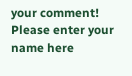your comment!
Please enter your name here